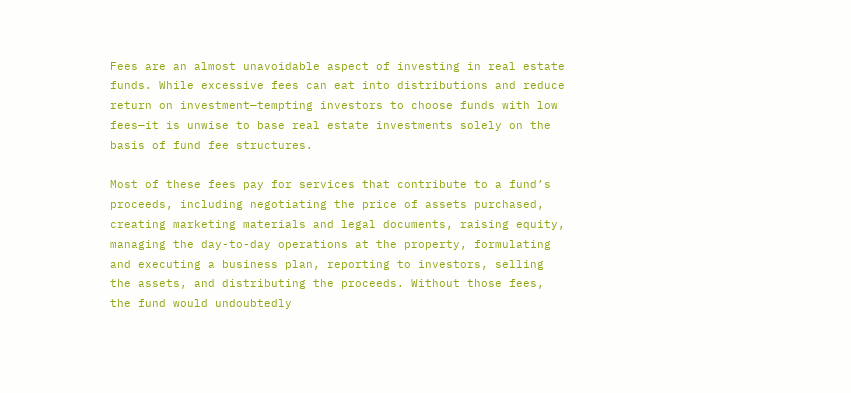Fees are an almost unavoidable aspect of investing in real estate funds. While excessive fees can eat into distributions and reduce return on investment—tempting investors to choose funds with low fees—it is unwise to base real estate investments solely on the basis of fund fee structures.

Most of these fees pay for services that contribute to a fund’s proceeds, including negotiating the price of assets purchased, creating marketing materials and legal documents, raising equity, managing the day-to-day operations at the property, formulating and executing a business plan, reporting to investors, selling the assets, and distributing the proceeds. Without those fees, the fund would undoubtedly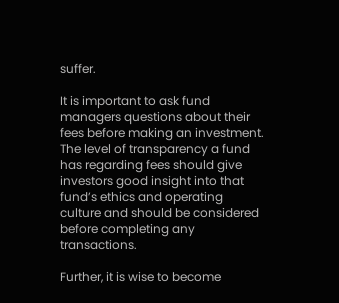suffer.

It is important to ask fund managers questions about their fees before making an investment. The level of transparency a fund has regarding fees should give investors good insight into that fund’s ethics and operating culture and should be considered before completing any transactions.

Further, it is wise to become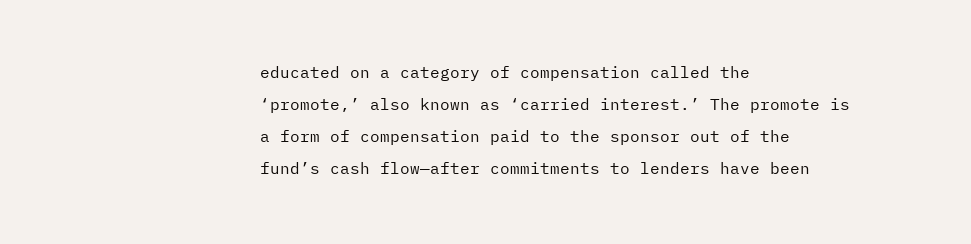educated on a category of compensation called the ‘promote,’ also known as ‘carried interest.’ The promote is a form of compensation paid to the sponsor out of the fund’s cash flow—after commitments to lenders have been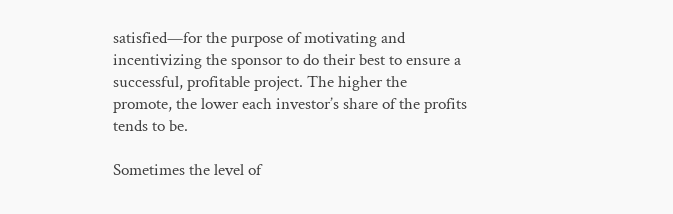satisfied—for the purpose of motivating and incentivizing the sponsor to do their best to ensure a successful, profitable project. The higher the promote, the lower each investor’s share of the profits tends to be.

Sometimes the level of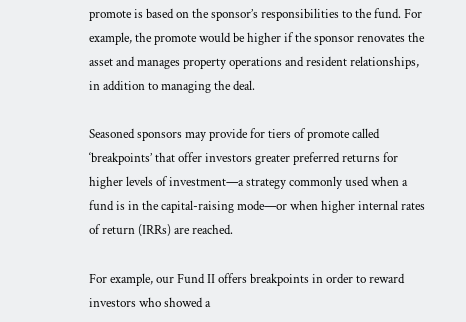promote is based on the sponsor’s responsibilities to the fund. For example, the promote would be higher if the sponsor renovates the asset and manages property operations and resident relationships, in addition to managing the deal.

Seasoned sponsors may provide for tiers of promote called ‘breakpoints’ that offer investors greater preferred returns for higher levels of investment—a strategy commonly used when a fund is in the capital-raising mode—or when higher internal rates of return (IRRs) are reached.

For example, our Fund II offers breakpoints in order to reward investors who showed a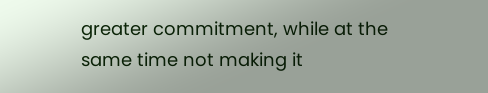greater commitment, while at the same time not making it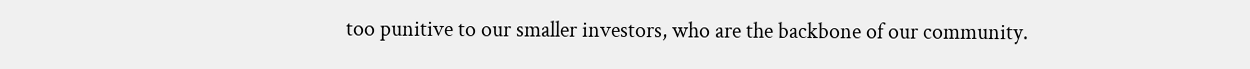too punitive to our smaller investors, who are the backbone of our community.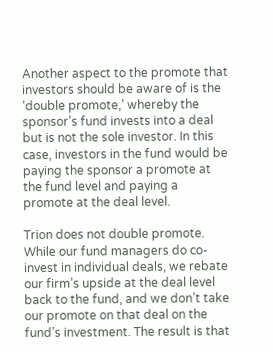Another aspect to the promote that investors should be aware of is the ‘double promote,’ whereby the sponsor’s fund invests into a deal but is not the sole investor. In this case, investors in the fund would be paying the sponsor a promote at the fund level and paying a promote at the deal level.

Trion does not double promote. While our fund managers do co-invest in individual deals, we rebate our firm’s upside at the deal level back to the fund, and we don’t take our promote on that deal on the fund’s investment. The result is that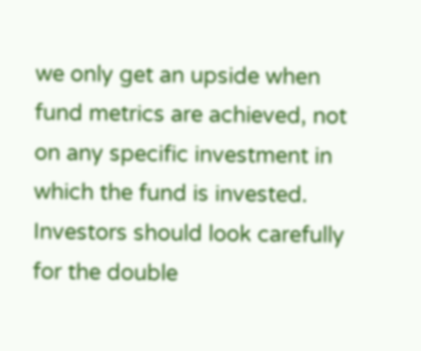we only get an upside when fund metrics are achieved, not on any specific investment in which the fund is invested. Investors should look carefully for the double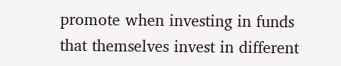promote when investing in funds that themselves invest in different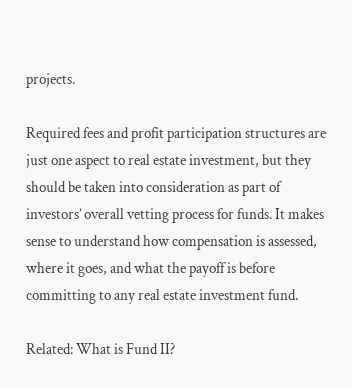projects.

Required fees and profit participation structures are just one aspect to real estate investment, but they should be taken into consideration as part of investors’ overall vetting process for funds. It makes sense to understand how compensation is assessed, where it goes, and what the payoff is before committing to any real estate investment fund.

Related: What is Fund II?